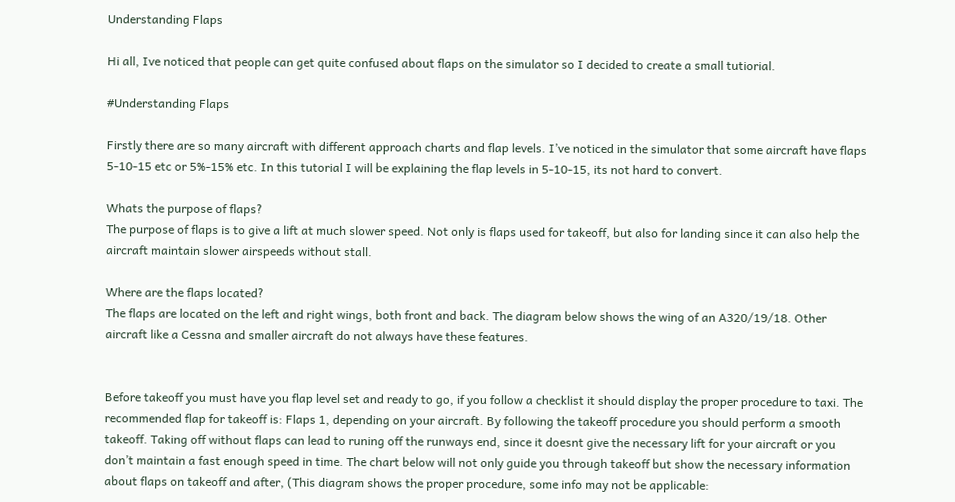Understanding Flaps

Hi all, Ive noticed that people can get quite confused about flaps on the simulator so I decided to create a small tutiorial.

#Understanding Flaps

Firstly there are so many aircraft with different approach charts and flap levels. I’ve noticed in the simulator that some aircraft have flaps 5-10-15 etc or 5%-15% etc. In this tutorial I will be explaining the flap levels in 5-10-15, its not hard to convert.

Whats the purpose of flaps?
The purpose of flaps is to give a lift at much slower speed. Not only is flaps used for takeoff, but also for landing since it can also help the aircraft maintain slower airspeeds without stall.

Where are the flaps located?
The flaps are located on the left and right wings, both front and back. The diagram below shows the wing of an A320/19/18. Other aircraft like a Cessna and smaller aircraft do not always have these features.


Before takeoff you must have you flap level set and ready to go, if you follow a checklist it should display the proper procedure to taxi. The recommended flap for takeoff is: Flaps 1, depending on your aircraft. By following the takeoff procedure you should perform a smooth takeoff. Taking off without flaps can lead to runing off the runways end, since it doesnt give the necessary lift for your aircraft or you don’t maintain a fast enough speed in time. The chart below will not only guide you through takeoff but show the necessary information about flaps on takeoff and after, (This diagram shows the proper procedure, some info may not be applicable: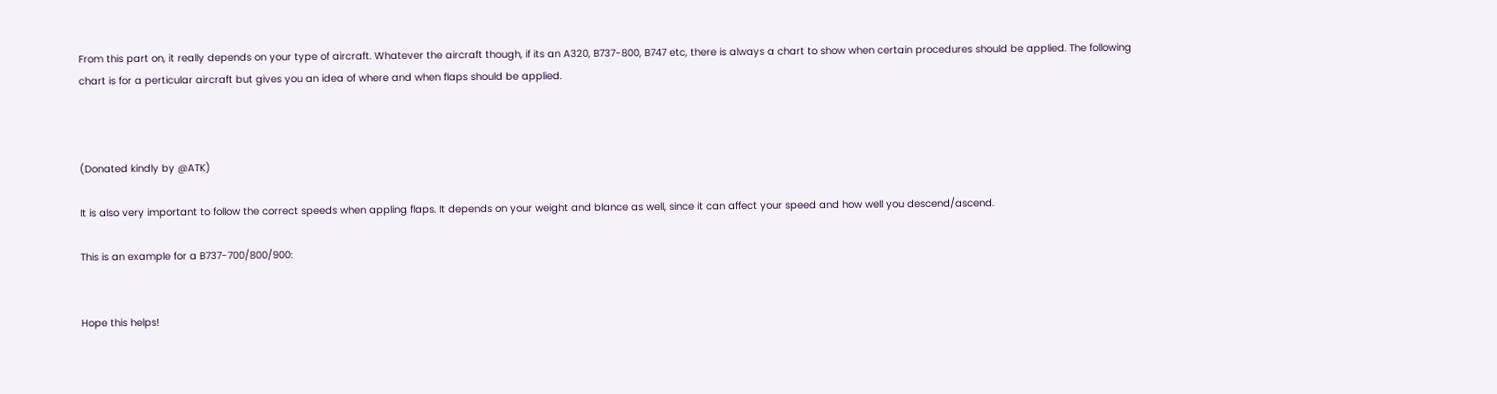From this part on, it really depends on your type of aircraft. Whatever the aircraft though, if its an A320, B737-800, B747 etc, there is always a chart to show when certain procedures should be applied. The following chart is for a perticular aircraft but gives you an idea of where and when flaps should be applied.



(Donated kindly by @ATK)

It is also very important to follow the correct speeds when appling flaps. It depends on your weight and blance as well, since it can affect your speed and how well you descend/ascend.

This is an example for a B737-700/800/900:


Hope this helps!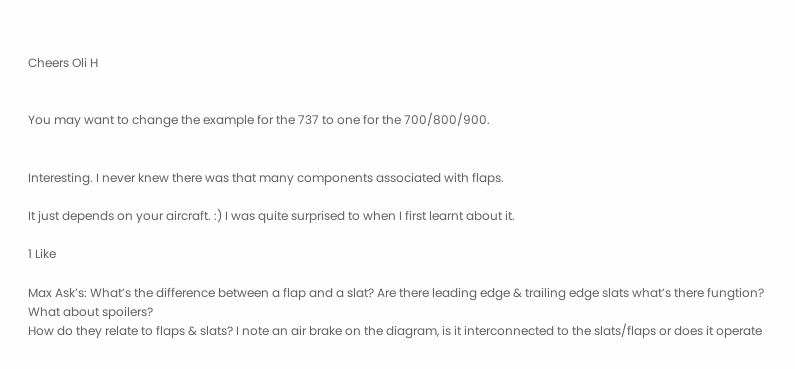Cheers Oli H


You may want to change the example for the 737 to one for the 700/800/900.


Interesting. I never knew there was that many components associated with flaps.

It just depends on your aircraft. :) I was quite surprised to when I first learnt about it.

1 Like

Max Ask’s: What’s the difference between a flap and a slat? Are there leading edge & trailing edge slats what’s there fungtion? What about spoilers?
How do they relate to flaps & slats? I note an air brake on the diagram, is it interconnected to the slats/flaps or does it operate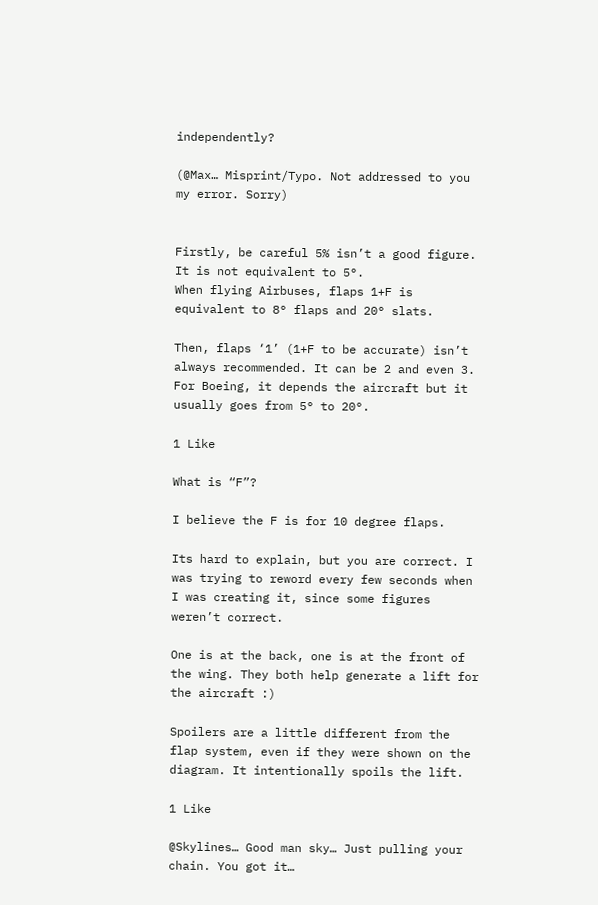independently?

(@Max… Misprint/Typo. Not addressed to you my error. Sorry)


Firstly, be careful 5% isn’t a good figure. It is not equivalent to 5°.
When flying Airbuses, flaps 1+F is equivalent to 8° flaps and 20° slats.

Then, flaps ‘1’ (1+F to be accurate) isn’t always recommended. It can be 2 and even 3. For Boeing, it depends the aircraft but it usually goes from 5° to 20°.

1 Like

What is “F”?

I believe the F is for 10 degree flaps.

Its hard to explain, but you are correct. I was trying to reword every few seconds when I was creating it, since some figures weren’t correct.

One is at the back, one is at the front of the wing. They both help generate a lift for the aircraft :)

Spoilers are a little different from the flap system, even if they were shown on the diagram. It intentionally spoils the lift.

1 Like

@Skylines… Good man sky… Just pulling your chain. You got it…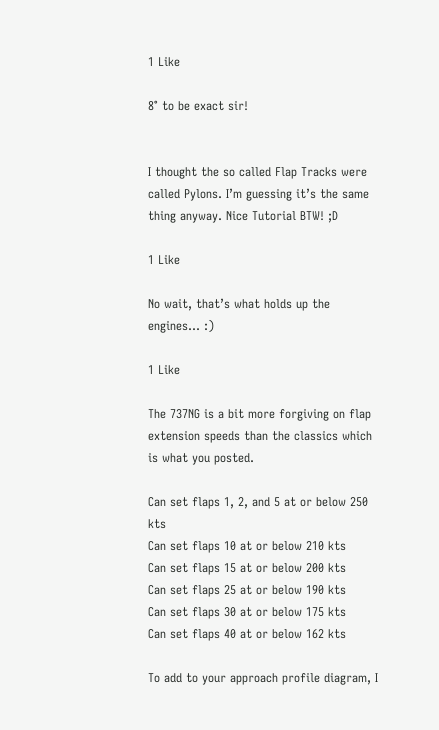1 Like

8° to be exact sir!


I thought the so called Flap Tracks were called Pylons. I’m guessing it’s the same thing anyway. Nice Tutorial BTW! ;D

1 Like

No wait, that’s what holds up the engines… :)

1 Like

The 737NG is a bit more forgiving on flap extension speeds than the classics which is what you posted.

Can set flaps 1, 2, and 5 at or below 250 kts
Can set flaps 10 at or below 210 kts
Can set flaps 15 at or below 200 kts
Can set flaps 25 at or below 190 kts
Can set flaps 30 at or below 175 kts
Can set flaps 40 at or below 162 kts

To add to your approach profile diagram, I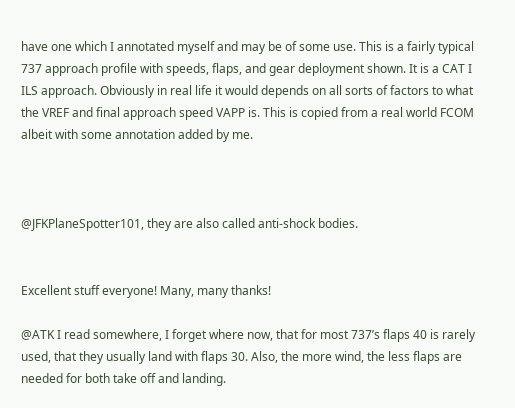have one which I annotated myself and may be of some use. This is a fairly typical 737 approach profile with speeds, flaps, and gear deployment shown. It is a CAT I ILS approach. Obviously in real life it would depends on all sorts of factors to what the VREF and final approach speed VAPP is. This is copied from a real world FCOM albeit with some annotation added by me.



@JFKPlaneSpotter101, they are also called anti-shock bodies.


Excellent stuff everyone! Many, many thanks!

@ATK I read somewhere, I forget where now, that for most 737’s flaps 40 is rarely used, that they usually land with flaps 30. Also, the more wind, the less flaps are needed for both take off and landing.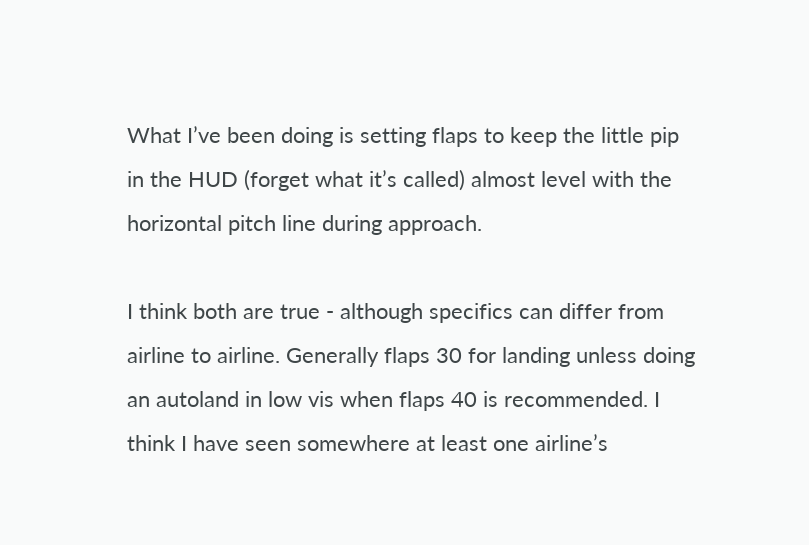What I’ve been doing is setting flaps to keep the little pip in the HUD (forget what it’s called) almost level with the horizontal pitch line during approach.

I think both are true - although specifics can differ from airline to airline. Generally flaps 30 for landing unless doing an autoland in low vis when flaps 40 is recommended. I think I have seen somewhere at least one airline’s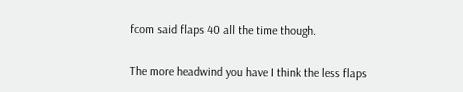fcom said flaps 40 all the time though.

The more headwind you have I think the less flaps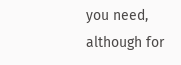you need, although for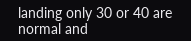landing only 30 or 40 are normal and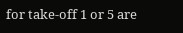for take-off 1 or 5 are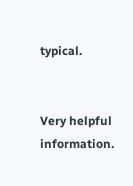typical.


Very helpful information.